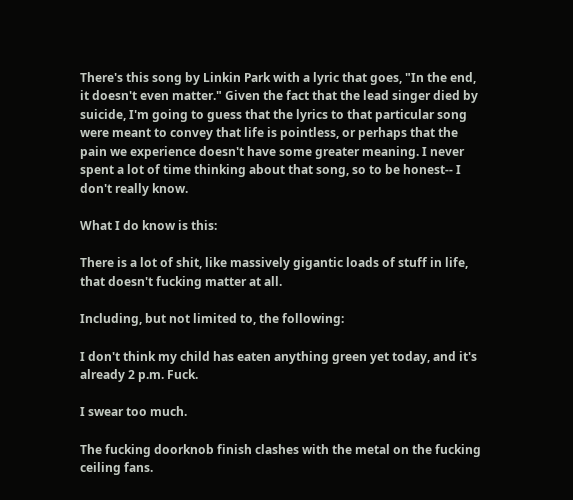There's this song by Linkin Park with a lyric that goes, "In the end, it doesn't even matter." Given the fact that the lead singer died by suicide, I'm going to guess that the lyrics to that particular song were meant to convey that life is pointless, or perhaps that the pain we experience doesn't have some greater meaning. I never spent a lot of time thinking about that song, so to be honest-- I don't really know.

What I do know is this:

There is a lot of shit, like massively gigantic loads of stuff in life, that doesn't fucking matter at all.

Including, but not limited to, the following:

I don't think my child has eaten anything green yet today, and it's already 2 p.m. Fuck.

I swear too much.

The fucking doorknob finish clashes with the metal on the fucking ceiling fans.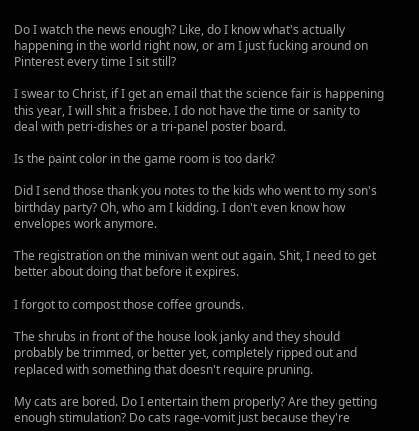Do I watch the news enough? Like, do I know what's actually happening in the world right now, or am I just fucking around on Pinterest every time I sit still?

I swear to Christ, if I get an email that the science fair is happening this year, I will shit a frisbee. I do not have the time or sanity to deal with petri-dishes or a tri-panel poster board.

Is the paint color in the game room is too dark?

Did I send those thank you notes to the kids who went to my son's birthday party? Oh, who am I kidding. I don't even know how envelopes work anymore.

The registration on the minivan went out again. Shit, I need to get better about doing that before it expires.

I forgot to compost those coffee grounds.

The shrubs in front of the house look janky and they should probably be trimmed, or better yet, completely ripped out and replaced with something that doesn't require pruning.

My cats are bored. Do I entertain them properly? Are they getting enough stimulation? Do cats rage-vomit just because they're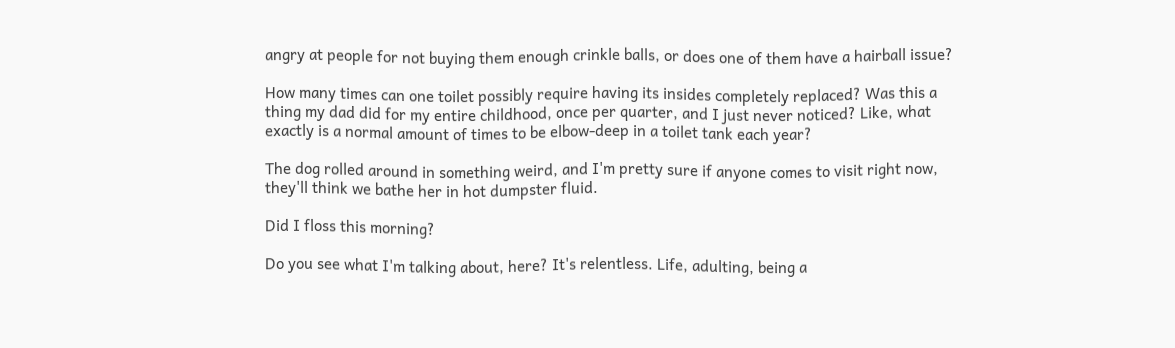angry at people for not buying them enough crinkle balls, or does one of them have a hairball issue?

How many times can one toilet possibly require having its insides completely replaced? Was this a thing my dad did for my entire childhood, once per quarter, and I just never noticed? Like, what exactly is a normal amount of times to be elbow-deep in a toilet tank each year?

The dog rolled around in something weird, and I'm pretty sure if anyone comes to visit right now, they'll think we bathe her in hot dumpster fluid.

Did I floss this morning?

Do you see what I'm talking about, here? It's relentless. Life, adulting, being a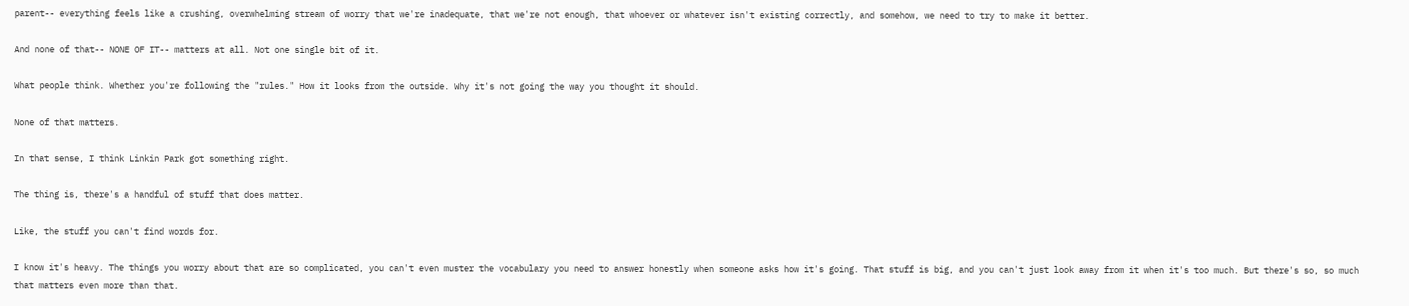parent-- everything feels like a crushing, overwhelming stream of worry that we're inadequate, that we're not enough, that whoever or whatever isn't existing correctly, and somehow, we need to try to make it better.

And none of that-- NONE OF IT-- matters at all. Not one single bit of it.

What people think. Whether you're following the "rules." How it looks from the outside. Why it's not going the way you thought it should.

None of that matters.

In that sense, I think Linkin Park got something right.

The thing is, there's a handful of stuff that does matter.

Like, the stuff you can't find words for.

I know it's heavy. The things you worry about that are so complicated, you can't even muster the vocabulary you need to answer honestly when someone asks how it's going. That stuff is big, and you can't just look away from it when it's too much. But there's so, so much that matters even more than that.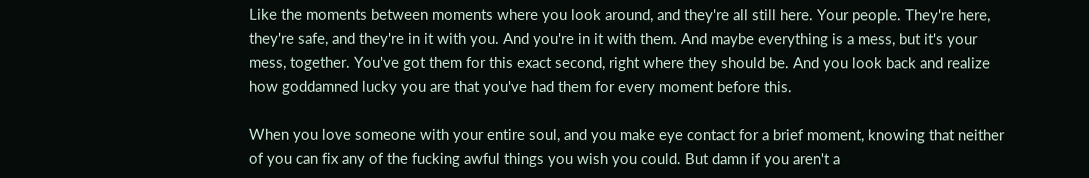Like the moments between moments where you look around, and they're all still here. Your people. They're here, they're safe, and they're in it with you. And you're in it with them. And maybe everything is a mess, but it's your mess, together. You've got them for this exact second, right where they should be. And you look back and realize how goddamned lucky you are that you've had them for every moment before this.

When you love someone with your entire soul, and you make eye contact for a brief moment, knowing that neither of you can fix any of the fucking awful things you wish you could. But damn if you aren't a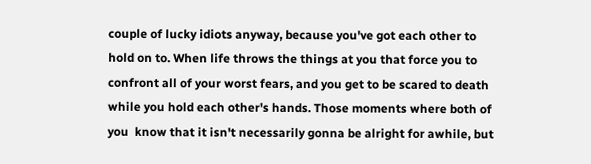couple of lucky idiots anyway, because you've got each other to hold on to. When life throws the things at you that force you to confront all of your worst fears, and you get to be scared to death while you hold each other's hands. Those moments where both of you  know that it isn't necessarily gonna be alright for awhile, but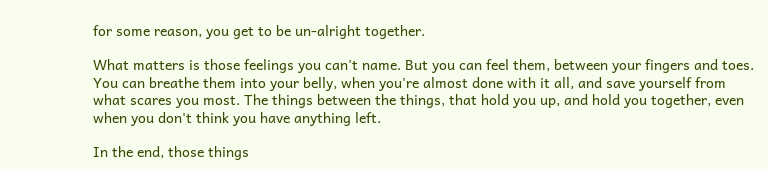for some reason, you get to be un-alright together.

What matters is those feelings you can't name. But you can feel them, between your fingers and toes. You can breathe them into your belly, when you're almost done with it all, and save yourself from what scares you most. The things between the things, that hold you up, and hold you together, even when you don't think you have anything left.

In the end, those things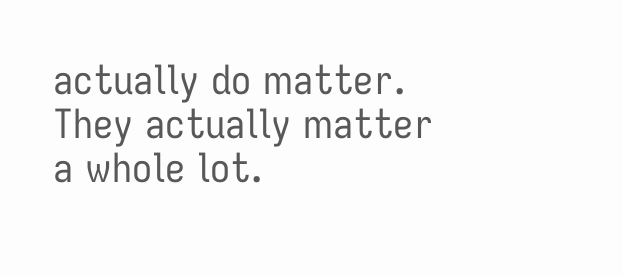actually do matter. They actually matter a whole lot.